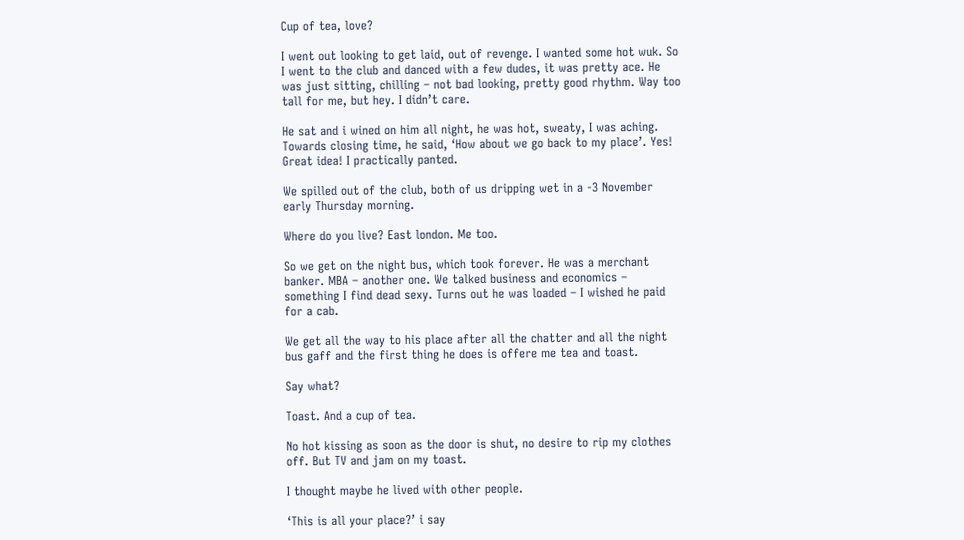Cup of tea, love?

I went out looking to get laid, out of revenge. I wanted some hot wuk. So I went to the club and danced with a few dudes, it was pretty ace. He was just sitting, chilling – not bad looking, pretty good rhythm. Way too tall for me, but hey. I didn’t care.

He sat and i wined on him all night, he was hot, sweaty, I was aching. Towards closing time, he said, ‘How about we go back to my place’. Yes! Great idea! I practically panted.

We spilled out of the club, both of us dripping wet in a -3 November early Thursday morning.

Where do you live? East london. Me too.

So we get on the night bus, which took forever. He was a merchant banker. MBA – another one. We talked business and economics – something I find dead sexy. Turns out he was loaded – I wished he paid for a cab.

We get all the way to his place after all the chatter and all the night bus gaff and the first thing he does is offere me tea and toast.

Say what?

Toast. And a cup of tea.

No hot kissing as soon as the door is shut, no desire to rip my clothes off. But TV and jam on my toast.

I thought maybe he lived with other people.

‘This is all your place?’ i say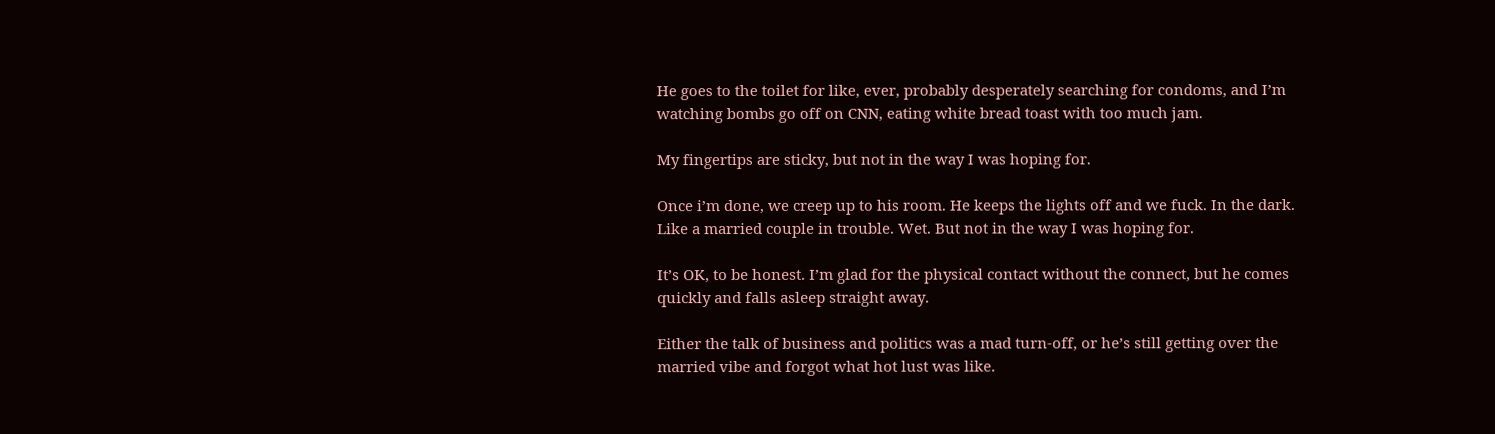He goes to the toilet for like, ever, probably desperately searching for condoms, and I’m watching bombs go off on CNN, eating white bread toast with too much jam.

My fingertips are sticky, but not in the way I was hoping for.

Once i’m done, we creep up to his room. He keeps the lights off and we fuck. In the dark. Like a married couple in trouble. Wet. But not in the way I was hoping for.

It’s OK, to be honest. I’m glad for the physical contact without the connect, but he comes quickly and falls asleep straight away.

Either the talk of business and politics was a mad turn-off, or he’s still getting over the married vibe and forgot what hot lust was like.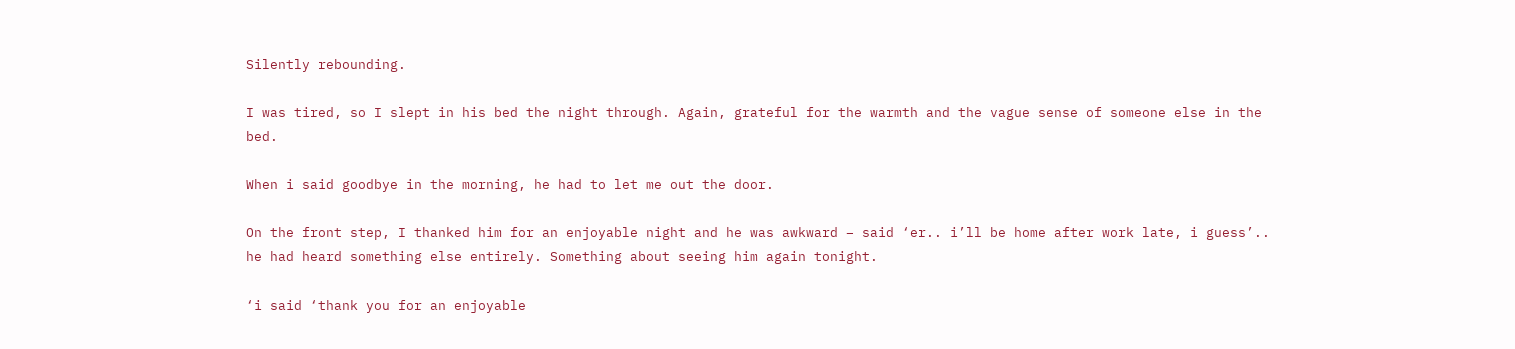Silently rebounding.

I was tired, so I slept in his bed the night through. Again, grateful for the warmth and the vague sense of someone else in the bed.

When i said goodbye in the morning, he had to let me out the door.

On the front step, I thanked him for an enjoyable night and he was awkward – said ‘er.. i’ll be home after work late, i guess’.. he had heard something else entirely. Something about seeing him again tonight.

‘i said ‘thank you for an enjoyable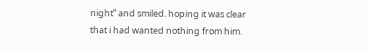night” and smiled. hoping it was clear that i had wanted nothing from him.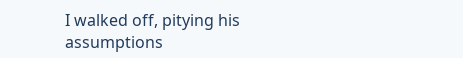I walked off, pitying his assumptions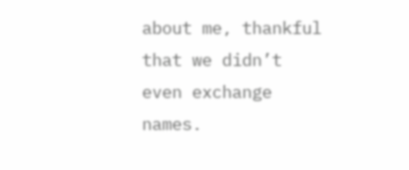about me, thankful that we didn’t even exchange names.